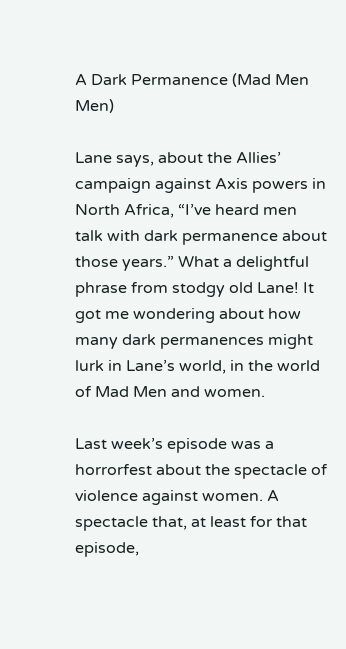A Dark Permanence (Mad Men Men)

Lane says, about the Allies’ campaign against Axis powers in North Africa, “I’ve heard men talk with dark permanence about those years.” What a delightful phrase from stodgy old Lane! It got me wondering about how many dark permanences might lurk in Lane’s world, in the world of Mad Men and women.

Last week’s episode was a horrorfest about the spectacle of violence against women. A spectacle that, at least for that episode,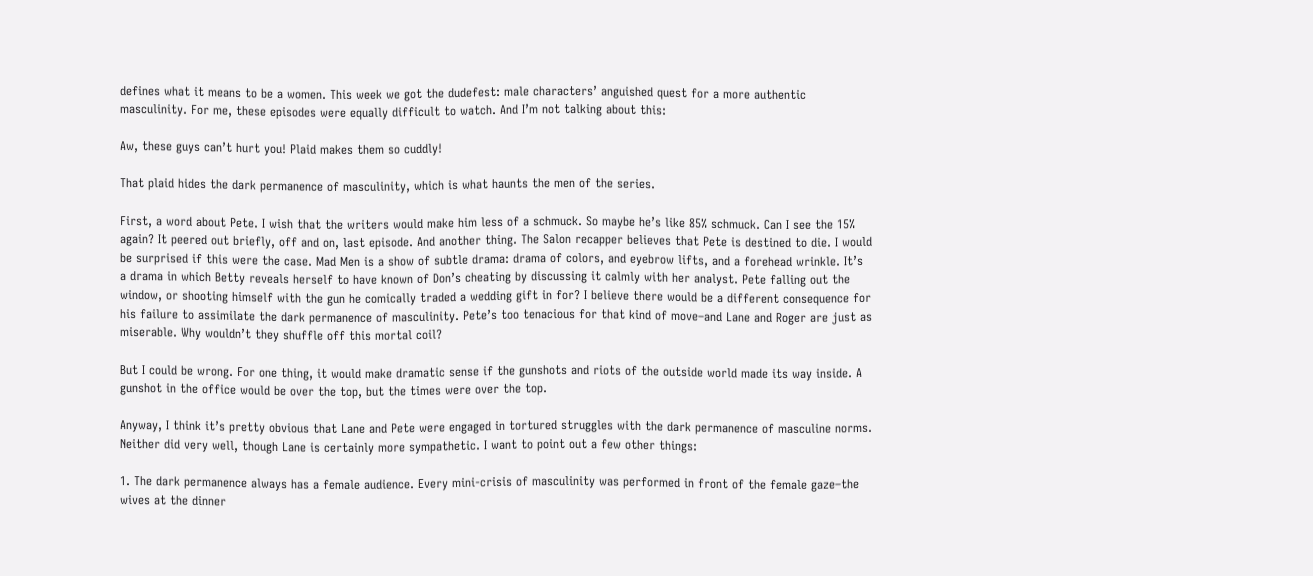defines what it means to be a women. This week we got the dudefest: male characters’ anguished quest for a more authentic masculinity. For me, these episodes were equally difficult to watch. And I’m not talking about this:

Aw, these guys can’t hurt you! Plaid makes them so cuddly!

That plaid hides the dark permanence of masculinity, which is what haunts the men of the series.

First, a word about Pete. I wish that the writers would make him less of a schmuck. So maybe he’s like 85% schmuck. Can I see the 15% again? It peered out briefly, off and on, last episode. And another thing. The Salon recapper believes that Pete is destined to die. I would be surprised if this were the case. Mad Men is a show of subtle drama: drama of colors, and eyebrow lifts, and a forehead wrinkle. It’s a drama in which Betty reveals herself to have known of Don’s cheating by discussing it calmly with her analyst. Pete falling out the window, or shooting himself with the gun he comically traded a wedding gift in for? I believe there would be a different consequence for his failure to assimilate the dark permanence of masculinity. Pete’s too tenacious for that kind of move–and Lane and Roger are just as miserable. Why wouldn’t they shuffle off this mortal coil?

But I could be wrong. For one thing, it would make dramatic sense if the gunshots and riots of the outside world made its way inside. A gunshot in the office would be over the top, but the times were over the top.

Anyway, I think it’s pretty obvious that Lane and Pete were engaged in tortured struggles with the dark permanence of masculine norms. Neither did very well, though Lane is certainly more sympathetic. I want to point out a few other things:

1. The dark permanence always has a female audience. Every mini-crisis of masculinity was performed in front of the female gaze–the wives at the dinner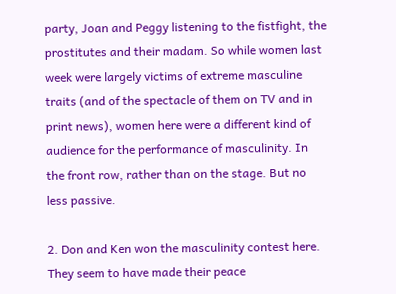party, Joan and Peggy listening to the fistfight, the prostitutes and their madam. So while women last week were largely victims of extreme masculine traits (and of the spectacle of them on TV and in print news), women here were a different kind of audience for the performance of masculinity. In the front row, rather than on the stage. But no less passive.

2. Don and Ken won the masculinity contest here. They seem to have made their peace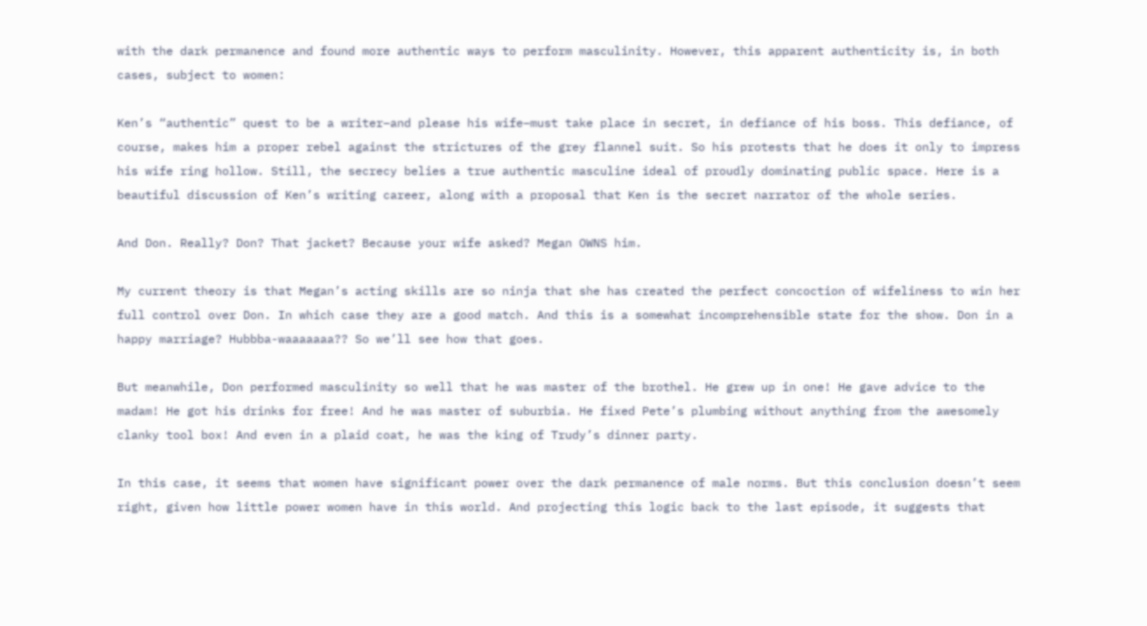with the dark permanence and found more authentic ways to perform masculinity. However, this apparent authenticity is, in both cases, subject to women:

Ken’s “authentic” quest to be a writer–and please his wife–must take place in secret, in defiance of his boss. This defiance, of course, makes him a proper rebel against the strictures of the grey flannel suit. So his protests that he does it only to impress his wife ring hollow. Still, the secrecy belies a true authentic masculine ideal of proudly dominating public space. Here is a beautiful discussion of Ken’s writing career, along with a proposal that Ken is the secret narrator of the whole series.

And Don. Really? Don? That jacket? Because your wife asked? Megan OWNS him.

My current theory is that Megan’s acting skills are so ninja that she has created the perfect concoction of wifeliness to win her full control over Don. In which case they are a good match. And this is a somewhat incomprehensible state for the show. Don in a happy marriage? Hubbba-waaaaaaa?? So we’ll see how that goes.

But meanwhile, Don performed masculinity so well that he was master of the brothel. He grew up in one! He gave advice to the madam! He got his drinks for free! And he was master of suburbia. He fixed Pete’s plumbing without anything from the awesomely clanky tool box! And even in a plaid coat, he was the king of Trudy’s dinner party.

In this case, it seems that women have significant power over the dark permanence of male norms. But this conclusion doesn’t seem right, given how little power women have in this world. And projecting this logic back to the last episode, it suggests that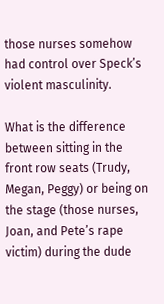those nurses somehow had control over Speck’s violent masculinity.

What is the difference between sitting in the front row seats (Trudy, Megan, Peggy) or being on the stage (those nurses, Joan, and Pete’s rape victim) during the dude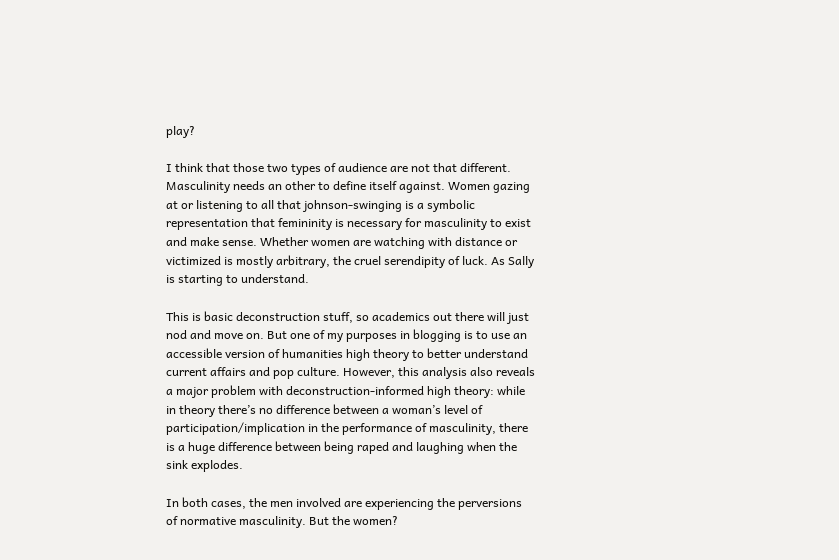play?

I think that those two types of audience are not that different. Masculinity needs an other to define itself against. Women gazing at or listening to all that johnson-swinging is a symbolic representation that femininity is necessary for masculinity to exist and make sense. Whether women are watching with distance or victimized is mostly arbitrary, the cruel serendipity of luck. As Sally is starting to understand.

This is basic deconstruction stuff, so academics out there will just nod and move on. But one of my purposes in blogging is to use an accessible version of humanities high theory to better understand current affairs and pop culture. However, this analysis also reveals a major problem with deconstruction-informed high theory: while in theory there’s no difference between a woman’s level of participation/implication in the performance of masculinity, there is a huge difference between being raped and laughing when the sink explodes.

In both cases, the men involved are experiencing the perversions of normative masculinity. But the women?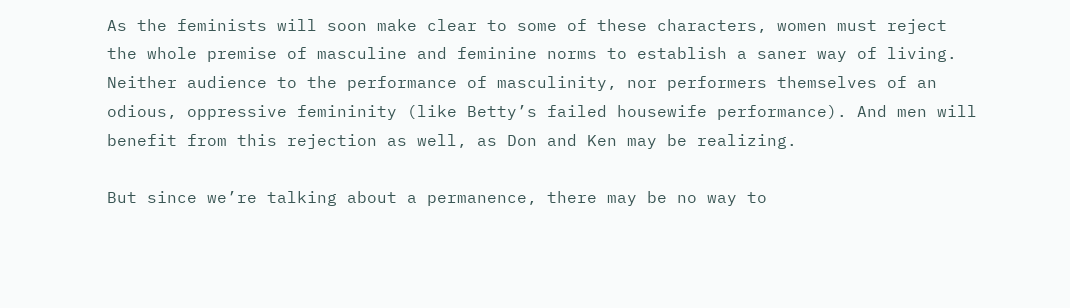As the feminists will soon make clear to some of these characters, women must reject the whole premise of masculine and feminine norms to establish a saner way of living. Neither audience to the performance of masculinity, nor performers themselves of an odious, oppressive femininity (like Betty’s failed housewife performance). And men will benefit from this rejection as well, as Don and Ken may be realizing.

But since we’re talking about a permanence, there may be no way to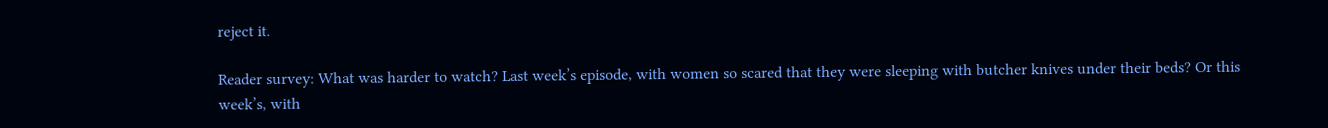reject it.

Reader survey: What was harder to watch? Last week’s episode, with women so scared that they were sleeping with butcher knives under their beds? Or this week’s, with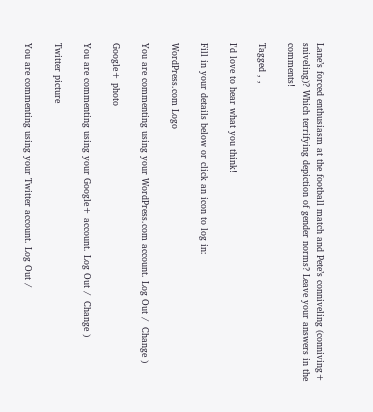Lane’s forced enthusiasm at the football match and Pete’s conniveling (conniving+ sniveling)? Which terrifying depiction of gender norms? Leave your answers in the comments!

Tagged , ,

I'd love to hear what you think!

Fill in your details below or click an icon to log in:

WordPress.com Logo

You are commenting using your WordPress.com account. Log Out /  Change )

Google+ photo

You are commenting using your Google+ account. Log Out /  Change )

Twitter picture

You are commenting using your Twitter account. Log Out /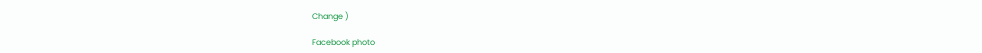Change )

Facebook photo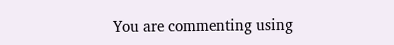You are commenting using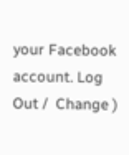your Facebook account. Log Out /  Change )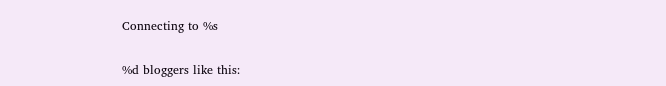Connecting to %s

%d bloggers like this: